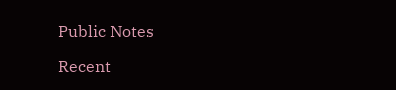Public Notes

Recent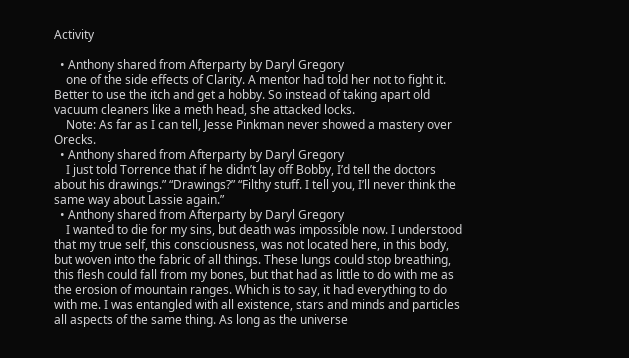Activity

  • Anthony shared from Afterparty by Daryl Gregory
    one of the side effects of Clarity. A mentor had told her not to fight it. Better to use the itch and get a hobby. So instead of taking apart old vacuum cleaners like a meth head, she attacked locks.
    Note: As far as I can tell, Jesse Pinkman never showed a mastery over Orecks.
  • Anthony shared from Afterparty by Daryl Gregory
    I just told Torrence that if he didn’t lay off Bobby, I’d tell the doctors about his drawings.” “Drawings?” “Filthy stuff. I tell you, I’ll never think the same way about Lassie again.”
  • Anthony shared from Afterparty by Daryl Gregory
    I wanted to die for my sins, but death was impossible now. I understood that my true self, this consciousness, was not located here, in this body, but woven into the fabric of all things. These lungs could stop breathing, this flesh could fall from my bones, but that had as little to do with me as the erosion of mountain ranges. Which is to say, it had everything to do with me. I was entangled with all existence, stars and minds and particles all aspects of the same thing. As long as the universe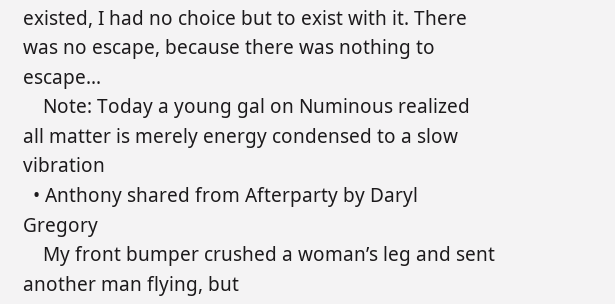existed, I had no choice but to exist with it. There was no escape, because there was nothing to escape...
    Note: Today a young gal on Numinous realized all matter is merely energy condensed to a slow vibration
  • Anthony shared from Afterparty by Daryl Gregory
    My front bumper crushed a woman’s leg and sent another man flying, but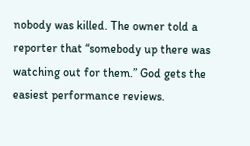nobody was killed. The owner told a reporter that “somebody up there was watching out for them.” God gets the easiest performance reviews.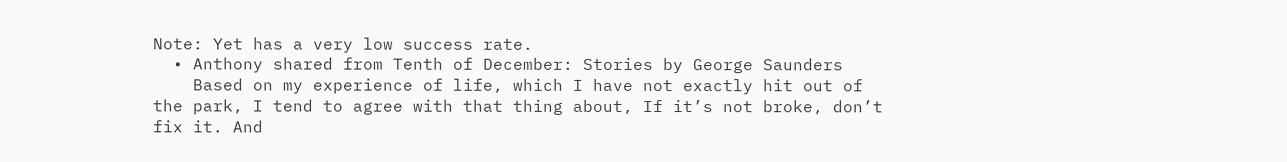Note: Yet has a very low success rate.
  • Anthony shared from Tenth of December: Stories by George Saunders
    Based on my experience of life, which I have not exactly hit out of the park, I tend to agree with that thing about, If it’s not broke, don’t fix it. And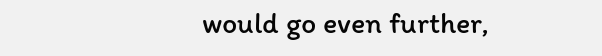would go even further,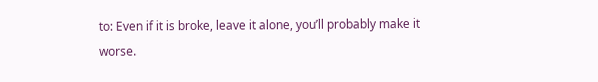to: Even if it is broke, leave it alone, you’ll probably make it worse.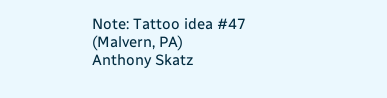Note: Tattoo idea #47
(Malvern, PA)
Anthony Skatz